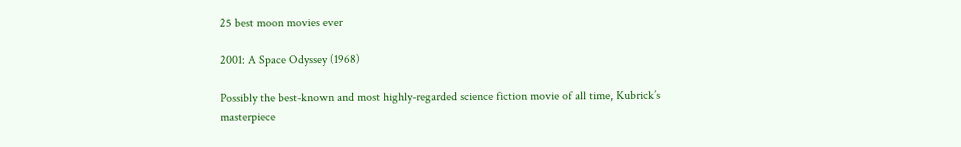25 best moon movies ever

2001: A Space Odyssey (1968)

Possibly the best-known and most highly-regarded science fiction movie of all time, Kubrick’s masterpiece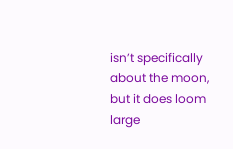isn’t specifically about the moon, but it does loom large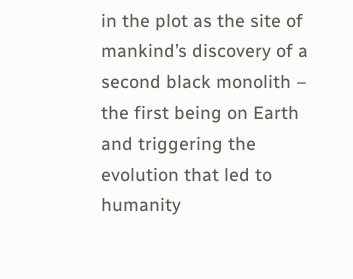in the plot as the site of mankind’s discovery of a second black monolith – the first being on Earth and triggering the evolution that led to humanity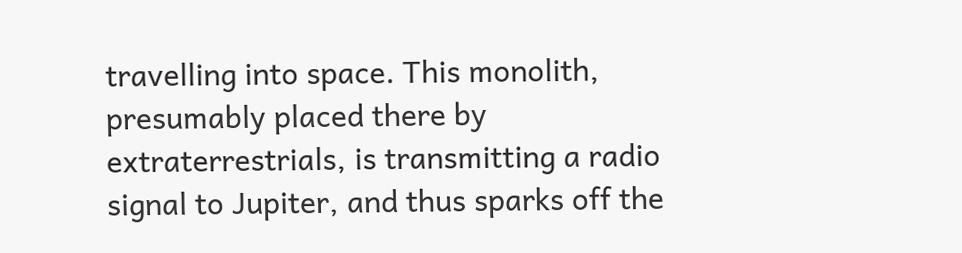travelling into space. This monolith, presumably placed there by extraterrestrials, is transmitting a radio signal to Jupiter, and thus sparks off the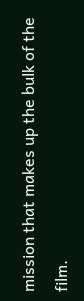mission that makes up the bulk of the film.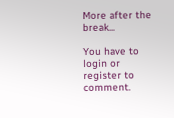More after the break...

You have to login or register to comment.